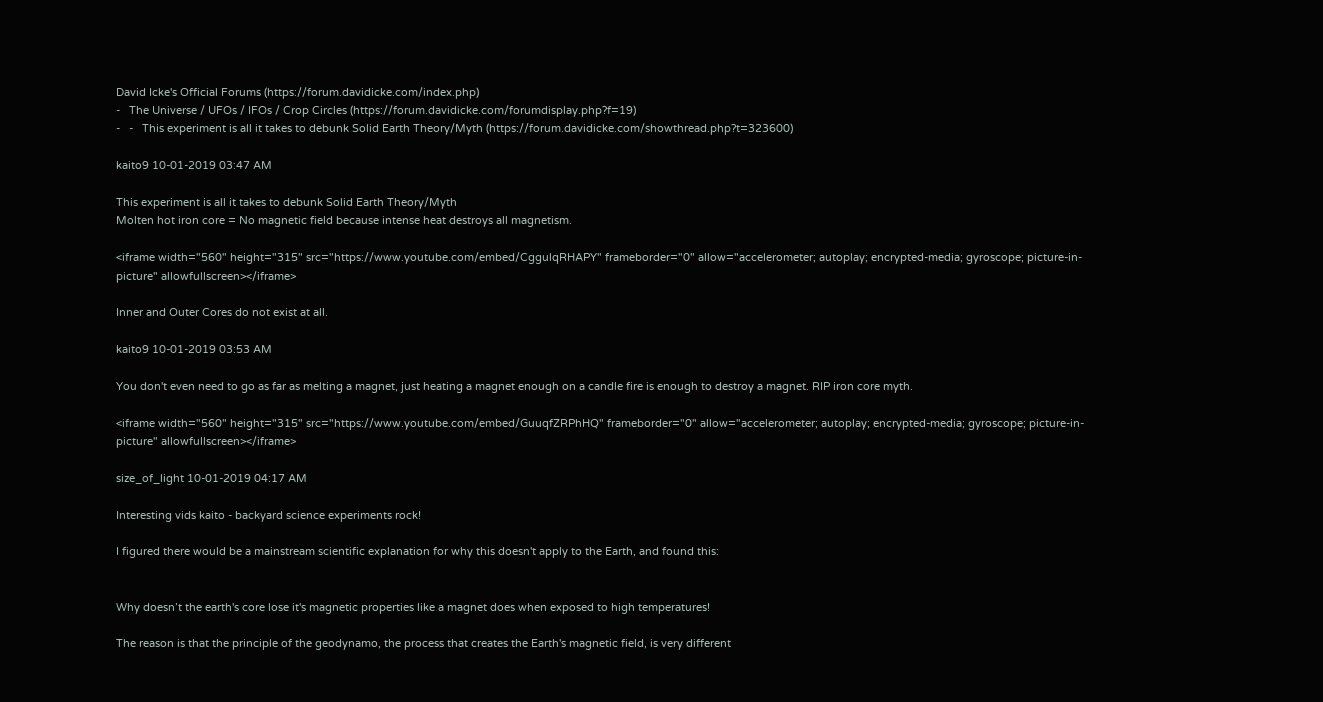David Icke's Official Forums (https://forum.davidicke.com/index.php)
-   The Universe / UFOs / IFOs / Crop Circles (https://forum.davidicke.com/forumdisplay.php?f=19)
-   -   This experiment is all it takes to debunk Solid Earth Theory/Myth (https://forum.davidicke.com/showthread.php?t=323600)

kaito9 10-01-2019 03:47 AM

This experiment is all it takes to debunk Solid Earth Theory/Myth
Molten hot iron core = No magnetic field because intense heat destroys all magnetism.

<iframe width="560" height="315" src="https://www.youtube.com/embed/CggulqRHAPY" frameborder="0" allow="accelerometer; autoplay; encrypted-media; gyroscope; picture-in-picture" allowfullscreen></iframe>

Inner and Outer Cores do not exist at all.

kaito9 10-01-2019 03:53 AM

You don't even need to go as far as melting a magnet, just heating a magnet enough on a candle fire is enough to destroy a magnet. RIP iron core myth.

<iframe width="560" height="315" src="https://www.youtube.com/embed/GuuqfZRPhHQ" frameborder="0" allow="accelerometer; autoplay; encrypted-media; gyroscope; picture-in-picture" allowfullscreen></iframe>

size_of_light 10-01-2019 04:17 AM

Interesting vids kaito - backyard science experiments rock!

I figured there would be a mainstream scientific explanation for why this doesn't apply to the Earth, and found this:


Why doesn’t the earth's core lose it's magnetic properties like a magnet does when exposed to high temperatures!

The reason is that the principle of the geodynamo, the process that creates the Earth's magnetic field, is very different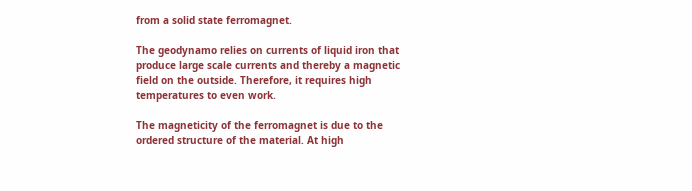from a solid state ferromagnet.

The geodynamo relies on currents of liquid iron that produce large scale currents and thereby a magnetic field on the outside. Therefore, it requires high temperatures to even work.

The magneticity of the ferromagnet is due to the ordered structure of the material. At high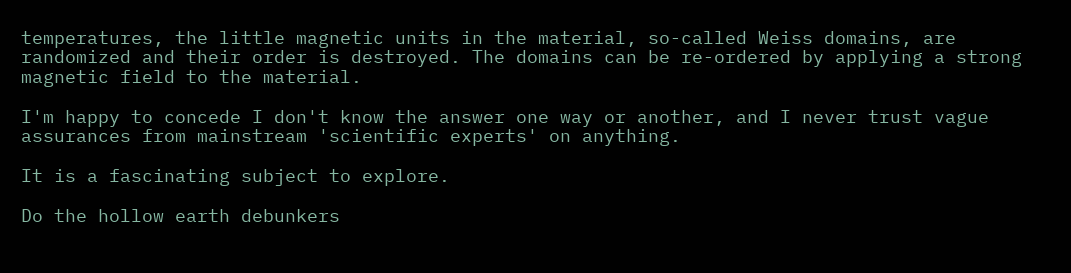temperatures, the little magnetic units in the material, so-called Weiss domains, are randomized and their order is destroyed. The domains can be re-ordered by applying a strong magnetic field to the material.

I'm happy to concede I don't know the answer one way or another, and I never trust vague assurances from mainstream 'scientific experts' on anything.

It is a fascinating subject to explore.

Do the hollow earth debunkers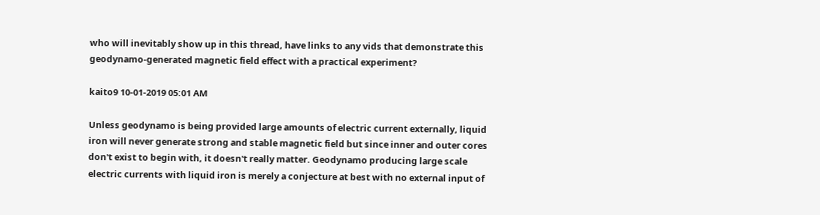who will inevitably show up in this thread, have links to any vids that demonstrate this geodynamo-generated magnetic field effect with a practical experiment?

kaito9 10-01-2019 05:01 AM

Unless geodynamo is being provided large amounts of electric current externally, liquid iron will never generate strong and stable magnetic field but since inner and outer cores don't exist to begin with, it doesn't really matter. Geodynamo producing large scale electric currents with liquid iron is merely a conjecture at best with no external input of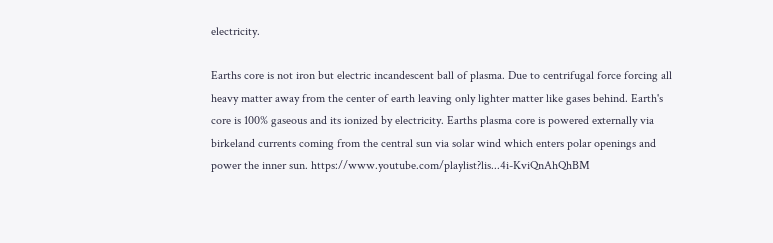electricity.

Earths core is not iron but electric incandescent ball of plasma. Due to centrifugal force forcing all heavy matter away from the center of earth leaving only lighter matter like gases behind. Earth's core is 100% gaseous and its ionized by electricity. Earths plasma core is powered externally via birkeland currents coming from the central sun via solar wind which enters polar openings and power the inner sun. https://www.youtube.com/playlist?lis...4i-KviQnAhQhBM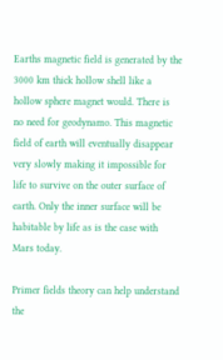Earths magnetic field is generated by the 3000 km thick hollow shell like a hollow sphere magnet would. There is no need for geodynamo. This magnetic field of earth will eventually disappear very slowly making it impossible for life to survive on the outer surface of earth. Only the inner surface will be habitable by life as is the case with Mars today.

Primer fields theory can help understand the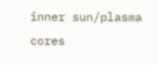inner sun/plasma cores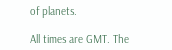of planets.

All times are GMT. The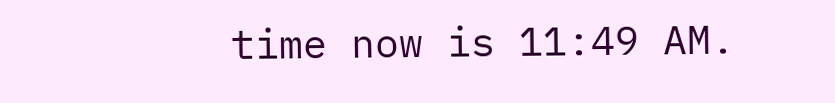time now is 11:49 AM.